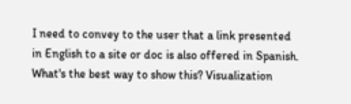I need to convey to the user that a link presented in English to a site or doc is also offered in Spanish. What's the best way to show this? Visualization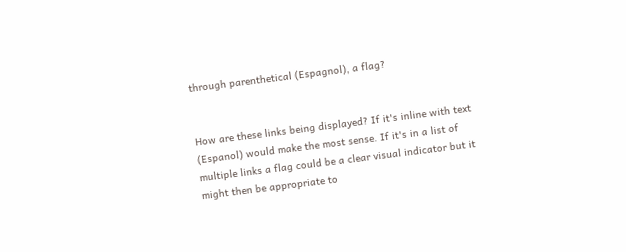through parenthetical (Espagnol), a flag?


How are these links being displayed? If it's inline with text (Espanol) would make the most sense. If it's in a list of multiple links a flag could be a clear visual indicator but it might then be appropriate to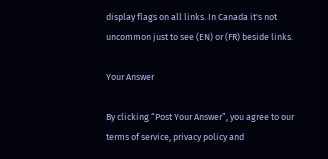display flags on all links. In Canada it's not uncommon just to see (EN) or (FR) beside links.

Your Answer

By clicking “Post Your Answer”, you agree to our terms of service, privacy policy and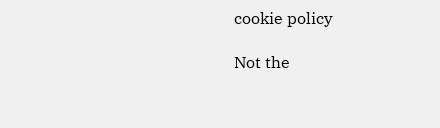cookie policy

Not the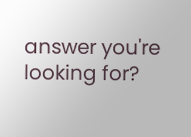answer you're looking for?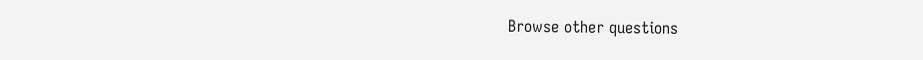Browse other questions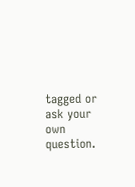tagged or ask your own question.